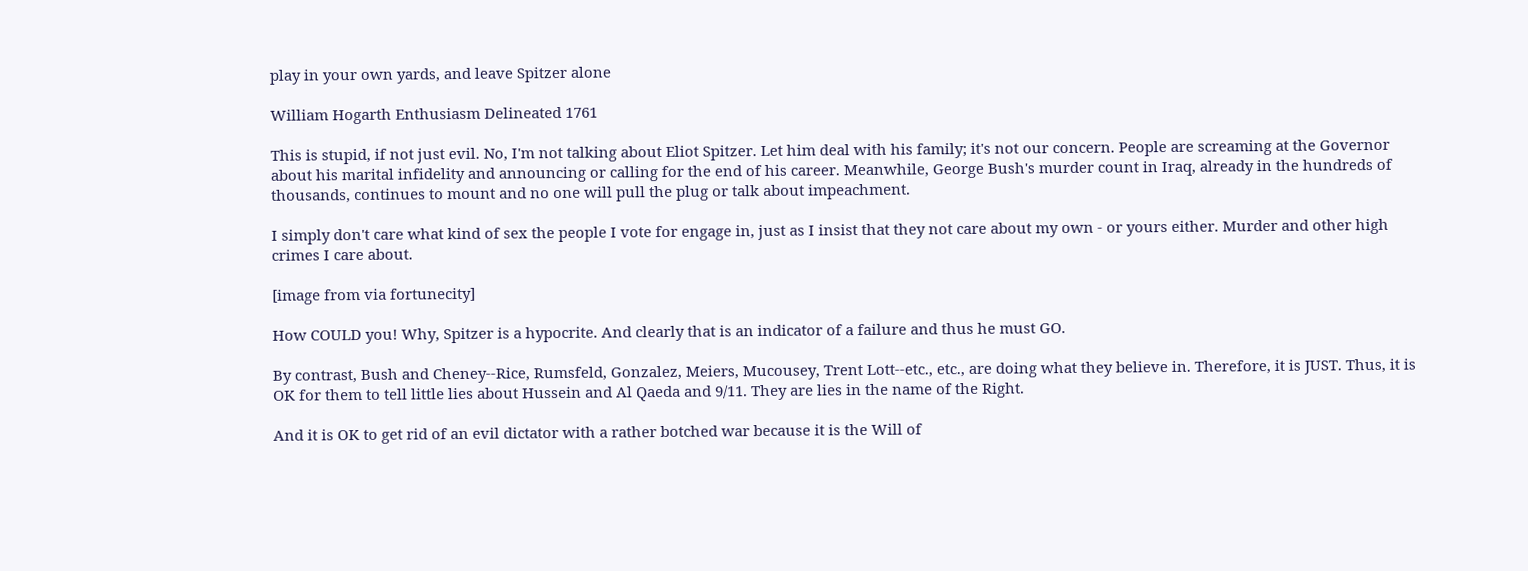play in your own yards, and leave Spitzer alone

William Hogarth Enthusiasm Delineated 1761

This is stupid, if not just evil. No, I'm not talking about Eliot Spitzer. Let him deal with his family; it's not our concern. People are screaming at the Governor about his marital infidelity and announcing or calling for the end of his career. Meanwhile, George Bush's murder count in Iraq, already in the hundreds of thousands, continues to mount and no one will pull the plug or talk about impeachment.

I simply don't care what kind of sex the people I vote for engage in, just as I insist that they not care about my own - or yours either. Murder and other high crimes I care about.

[image from via fortunecity]

How COULD you! Why, Spitzer is a hypocrite. And clearly that is an indicator of a failure and thus he must GO.

By contrast, Bush and Cheney--Rice, Rumsfeld, Gonzalez, Meiers, Mucousey, Trent Lott--etc., etc., are doing what they believe in. Therefore, it is JUST. Thus, it is OK for them to tell little lies about Hussein and Al Qaeda and 9/11. They are lies in the name of the Right.

And it is OK to get rid of an evil dictator with a rather botched war because it is the Will of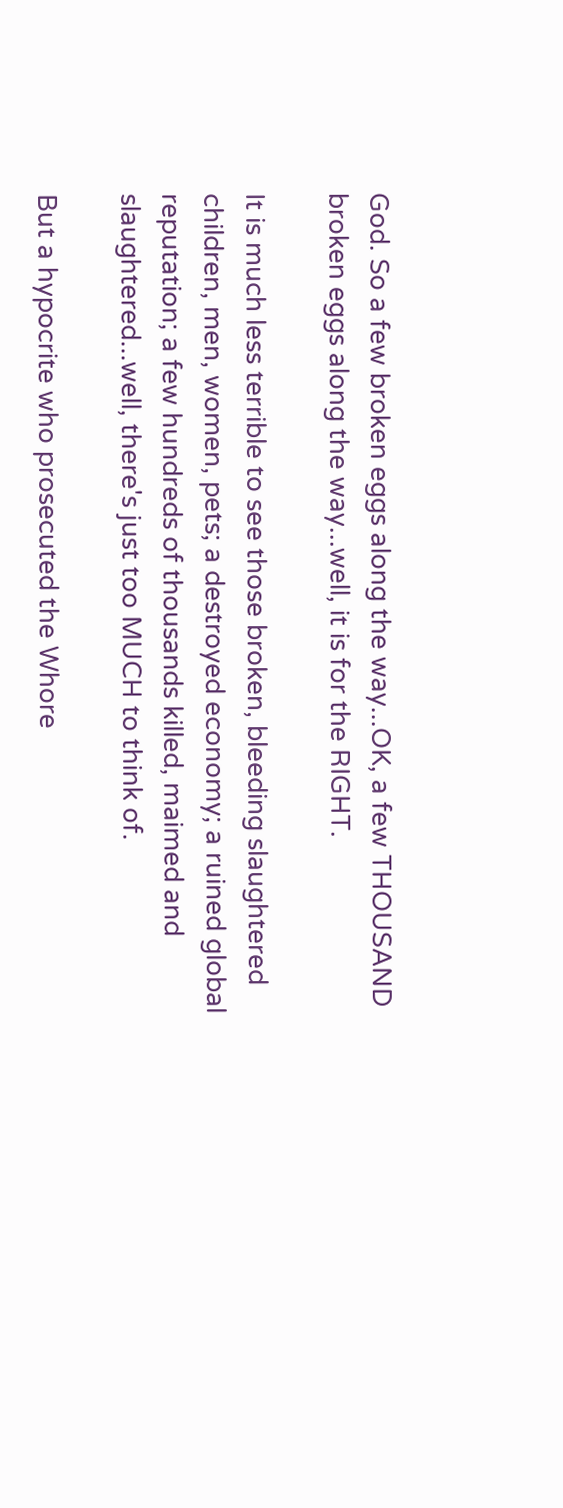God. So a few broken eggs along the way...OK, a few THOUSAND broken eggs along the way...well, it is for the RIGHT.

It is much less terrible to see those broken, bleeding slaughtered children, men, women, pets; a destroyed economy; a ruined global reputation; a few hundreds of thousands killed, maimed and slaughtered...well, there's just too MUCH to think of.

But a hypocrite who prosecuted the Whore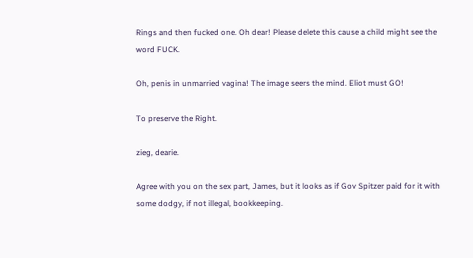Rings and then fucked one. Oh dear! Please delete this cause a child might see the word FUCK.

Oh, penis in unmarried vagina! The image seers the mind. Eliot must GO!

To preserve the Right.

zieg, dearie.

Agree with you on the sex part, James, but it looks as if Gov Spitzer paid for it with some dodgy, if not illegal, bookkeeping.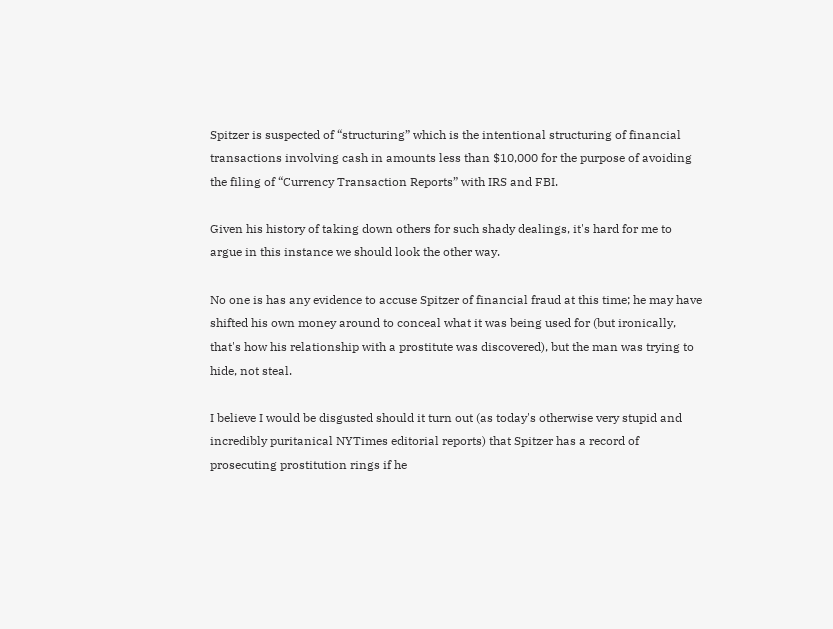Spitzer is suspected of “structuring” which is the intentional structuring of financial transactions involving cash in amounts less than $10,000 for the purpose of avoiding the filing of “Currency Transaction Reports” with IRS and FBI.

Given his history of taking down others for such shady dealings, it's hard for me to argue in this instance we should look the other way.

No one is has any evidence to accuse Spitzer of financial fraud at this time; he may have shifted his own money around to conceal what it was being used for (but ironically, that's how his relationship with a prostitute was discovered), but the man was trying to hide, not steal.

I believe I would be disgusted should it turn out (as today's otherwise very stupid and incredibly puritanical NYTimes editorial reports) that Spitzer has a record of prosecuting prostitution rings if he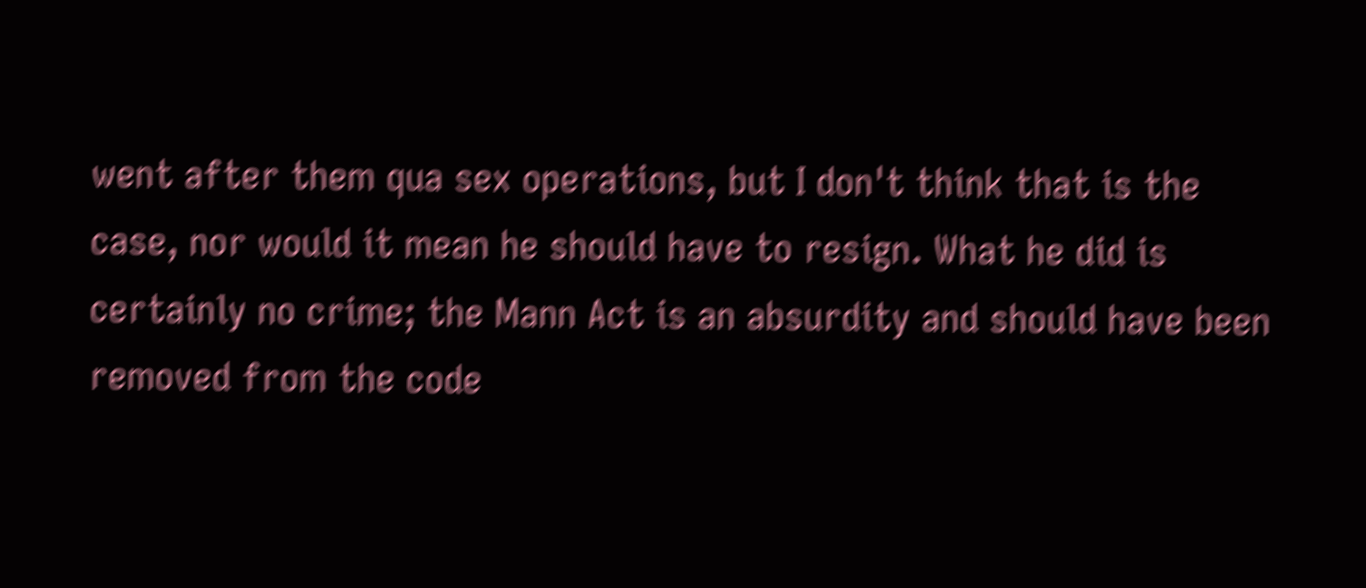went after them qua sex operations, but I don't think that is the case, nor would it mean he should have to resign. What he did is certainly no crime; the Mann Act is an absurdity and should have been removed from the code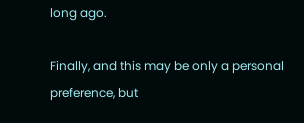long ago.

Finally, and this may be only a personal preference, but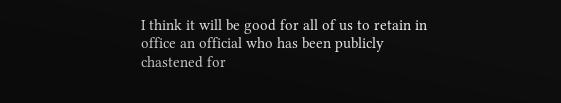I think it will be good for all of us to retain in office an official who has been publicly chastened for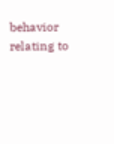behavior relating to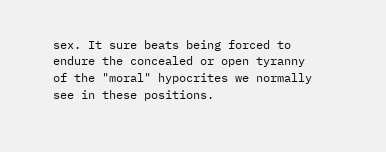sex. It sure beats being forced to endure the concealed or open tyranny of the "moral" hypocrites we normally see in these positions.